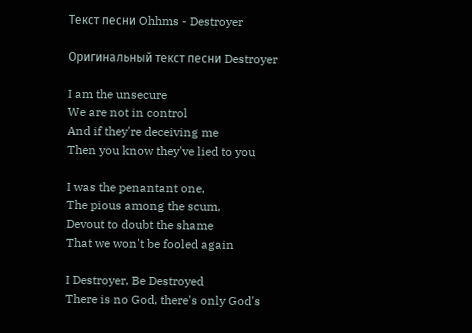Текст песни Ohhms - Destroyer

Оригинальный текст песни Destroyer

I am the unsecure
We are not in control
And if they're deceiving me
Then you know they've lied to you

I was the penantant one,
The pious among the scum,
Devout to doubt the shame
That we won't be fooled again

I Destroyer, Be Destroyed
There is no God, there's only God's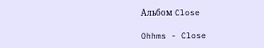Альбом Close

Ohhms - Close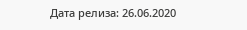Дата релиза: 26.06.2020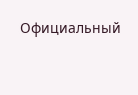Официальный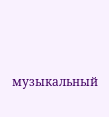музыкальный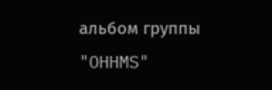альбом группы "OHHMS"